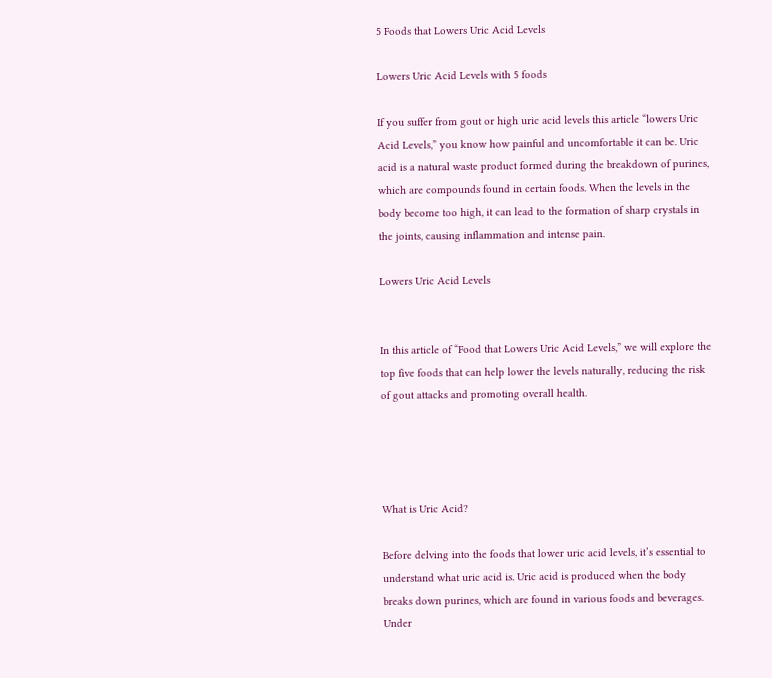5 Foods that Lowers Uric Acid Levels

Lowers Uric Acid Levels with 5 foods

If you suffer from gout or high uric acid levels this article “lowers Uric Acid Levels,” you know how painful and uncomfortable it can be. Uric acid is a natural waste product formed during the breakdown of purines, which are compounds found in certain foods. When the levels in the body become too high, it can lead to the formation of sharp crystals in the joints, causing inflammation and intense pain.

Lowers Uric Acid Levels


In this article of “Food that Lowers Uric Acid Levels,” we will explore the top five foods that can help lower the levels naturally, reducing the risk of gout attacks and promoting overall health.




What is Uric Acid?

Before delving into the foods that lower uric acid levels, it’s essential to understand what uric acid is. Uric acid is produced when the body breaks down purines, which are found in various foods and beverages. Under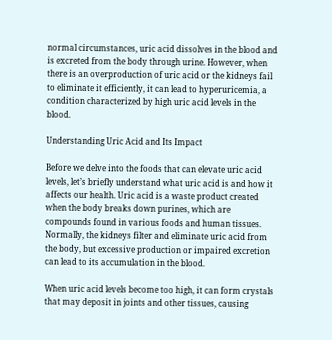normal circumstances, uric acid dissolves in the blood and is excreted from the body through urine. However, when there is an overproduction of uric acid or the kidneys fail to eliminate it efficiently, it can lead to hyperuricemia, a condition characterized by high uric acid levels in the blood.

Understanding Uric Acid and Its Impact

Before we delve into the foods that can elevate uric acid levels, let’s briefly understand what uric acid is and how it affects our health. Uric acid is a waste product created when the body breaks down purines, which are compounds found in various foods and human tissues. Normally, the kidneys filter and eliminate uric acid from the body, but excessive production or impaired excretion can lead to its accumulation in the blood.

When uric acid levels become too high, it can form crystals that may deposit in joints and other tissues, causing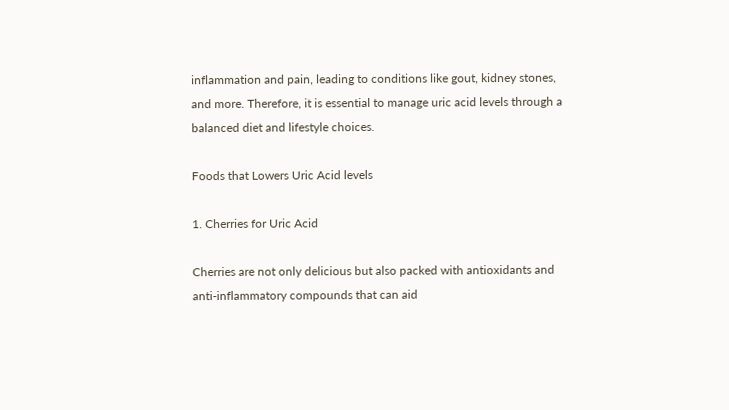inflammation and pain, leading to conditions like gout, kidney stones, and more. Therefore, it is essential to manage uric acid levels through a balanced diet and lifestyle choices.

Foods that Lowers Uric Acid levels

1. Cherries for Uric Acid

Cherries are not only delicious but also packed with antioxidants and anti-inflammatory compounds that can aid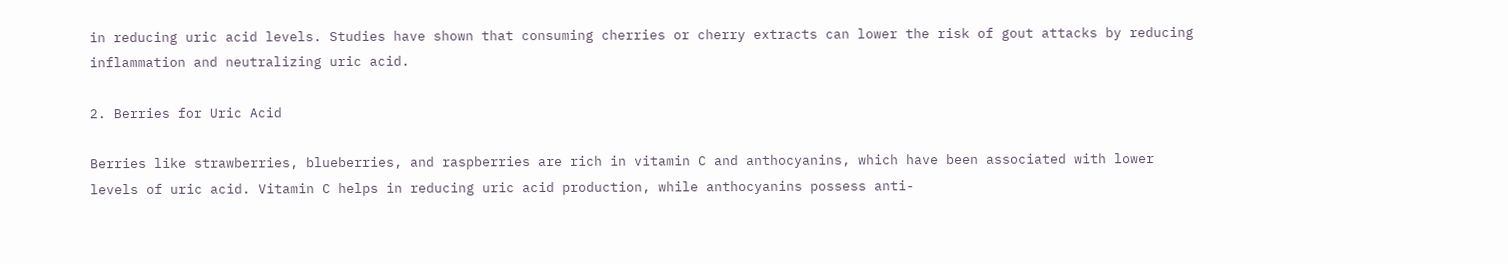in reducing uric acid levels. Studies have shown that consuming cherries or cherry extracts can lower the risk of gout attacks by reducing inflammation and neutralizing uric acid.

2. Berries for Uric Acid

Berries like strawberries, blueberries, and raspberries are rich in vitamin C and anthocyanins, which have been associated with lower levels of uric acid. Vitamin C helps in reducing uric acid production, while anthocyanins possess anti-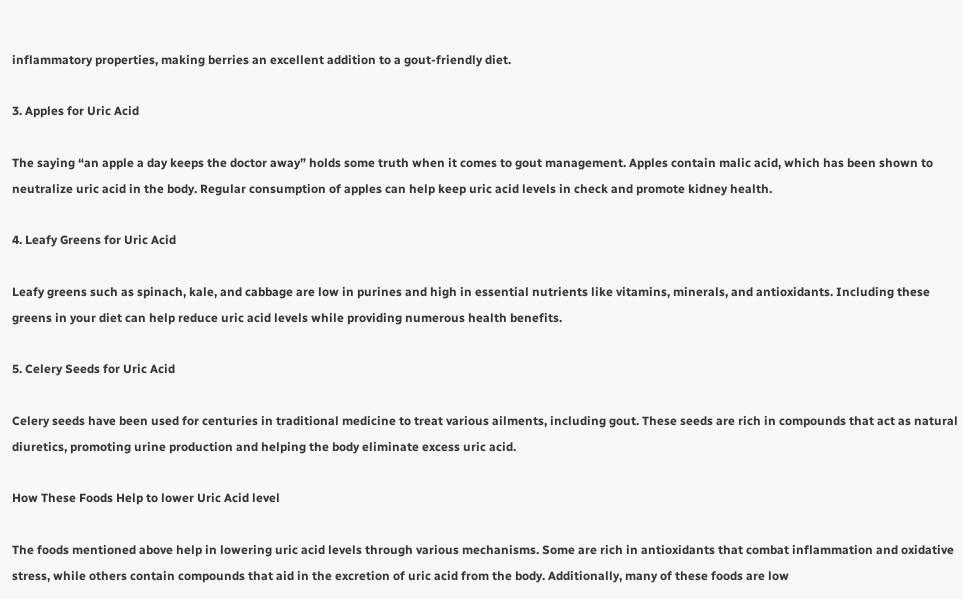inflammatory properties, making berries an excellent addition to a gout-friendly diet.

3. Apples for Uric Acid

The saying “an apple a day keeps the doctor away” holds some truth when it comes to gout management. Apples contain malic acid, which has been shown to neutralize uric acid in the body. Regular consumption of apples can help keep uric acid levels in check and promote kidney health.

4. Leafy Greens for Uric Acid

Leafy greens such as spinach, kale, and cabbage are low in purines and high in essential nutrients like vitamins, minerals, and antioxidants. Including these greens in your diet can help reduce uric acid levels while providing numerous health benefits.

5. Celery Seeds for Uric Acid

Celery seeds have been used for centuries in traditional medicine to treat various ailments, including gout. These seeds are rich in compounds that act as natural diuretics, promoting urine production and helping the body eliminate excess uric acid.

How These Foods Help to lower Uric Acid level

The foods mentioned above help in lowering uric acid levels through various mechanisms. Some are rich in antioxidants that combat inflammation and oxidative stress, while others contain compounds that aid in the excretion of uric acid from the body. Additionally, many of these foods are low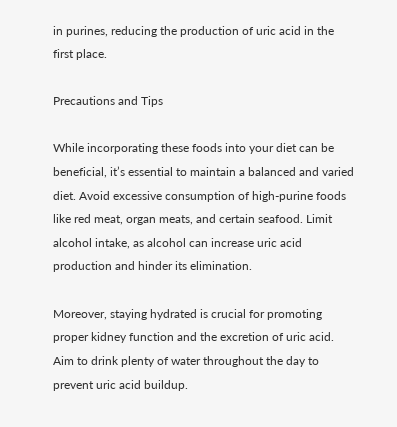in purines, reducing the production of uric acid in the first place.

Precautions and Tips

While incorporating these foods into your diet can be beneficial, it’s essential to maintain a balanced and varied diet. Avoid excessive consumption of high-purine foods like red meat, organ meats, and certain seafood. Limit alcohol intake, as alcohol can increase uric acid production and hinder its elimination.

Moreover, staying hydrated is crucial for promoting proper kidney function and the excretion of uric acid. Aim to drink plenty of water throughout the day to prevent uric acid buildup.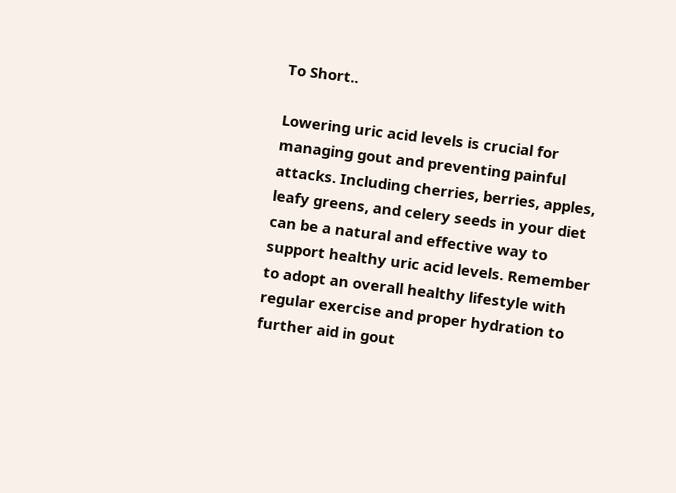To Short..

Lowering uric acid levels is crucial for managing gout and preventing painful attacks. Including cherries, berries, apples, leafy greens, and celery seeds in your diet can be a natural and effective way to support healthy uric acid levels. Remember to adopt an overall healthy lifestyle with regular exercise and proper hydration to further aid in gout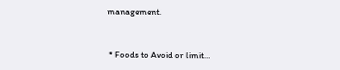management.


 * Foods to Avoid or limit…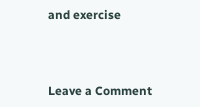and exercise



Leave a Comment